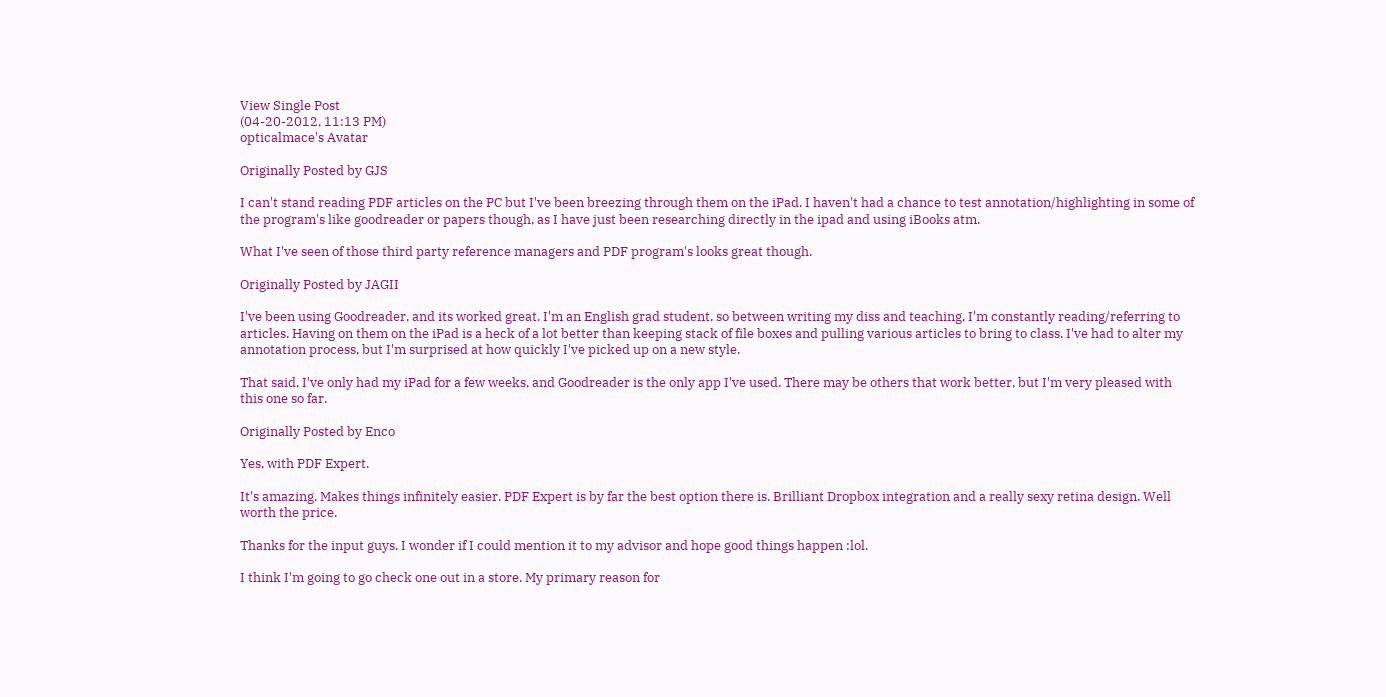View Single Post
(04-20-2012, 11:13 PM)
opticalmace's Avatar

Originally Posted by GJS

I can't stand reading PDF articles on the PC but I've been breezing through them on the iPad. I haven't had a chance to test annotation/highlighting in some of the program's like goodreader or papers though, as I have just been researching directly in the ipad and using iBooks atm.

What I've seen of those third party reference managers and PDF program's looks great though.

Originally Posted by JAGII

I've been using Goodreader, and its worked great. I'm an English grad student, so between writing my diss and teaching, I'm constantly reading/referring to articles. Having on them on the iPad is a heck of a lot better than keeping stack of file boxes and pulling various articles to bring to class. I've had to alter my annotation process, but I'm surprised at how quickly I've picked up on a new style.

That said, I've only had my iPad for a few weeks, and Goodreader is the only app I've used. There may be others that work better, but I'm very pleased with this one so far.

Originally Posted by Enco

Yes, with PDF Expert.

It's amazing. Makes things infinitely easier. PDF Expert is by far the best option there is. Brilliant Dropbox integration and a really sexy retina design. Well worth the price.

Thanks for the input guys. I wonder if I could mention it to my advisor and hope good things happen :lol.

I think I'm going to go check one out in a store. My primary reason for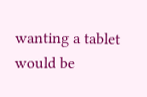wanting a tablet would be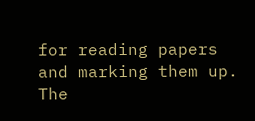for reading papers and marking them up. The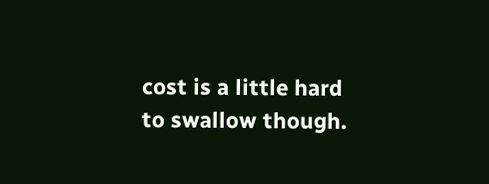cost is a little hard to swallow though.